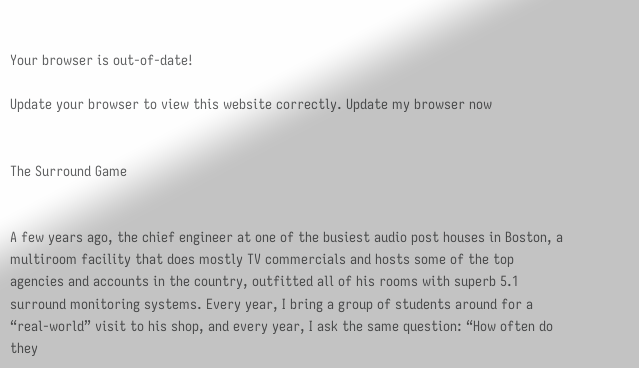Your browser is out-of-date!

Update your browser to view this website correctly. Update my browser now


The Surround Game


A few years ago, the chief engineer at one of the busiest audio post houses in Boston, a multiroom facility that does mostly TV commercials and hosts some of the top agencies and accounts in the country, outfitted all of his rooms with superb 5.1 surround monitoring systems. Every year, I bring a group of students around for a “real-world” visit to his shop, and every year, I ask the same question: “How often do they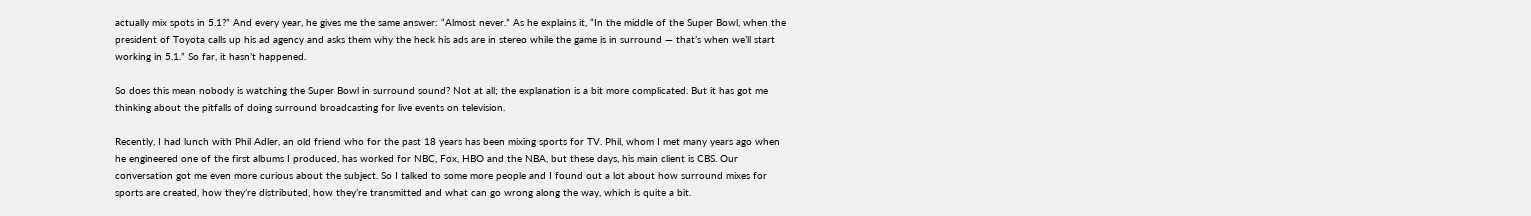actually mix spots in 5.1?” And every year, he gives me the same answer: “Almost never.” As he explains it, “In the middle of the Super Bowl, when the president of Toyota calls up his ad agency and asks them why the heck his ads are in stereo while the game is in surround — that’s when we’ll start working in 5.1.” So far, it hasn’t happened.

So does this mean nobody is watching the Super Bowl in surround sound? Not at all; the explanation is a bit more complicated. But it has got me thinking about the pitfalls of doing surround broadcasting for live events on television.

Recently, I had lunch with Phil Adler, an old friend who for the past 18 years has been mixing sports for TV. Phil, whom I met many years ago when he engineered one of the first albums I produced, has worked for NBC, Fox, HBO and the NBA, but these days, his main client is CBS. Our conversation got me even more curious about the subject. So I talked to some more people and I found out a lot about how surround mixes for sports are created, how they’re distributed, how they’re transmitted and what can go wrong along the way, which is quite a bit.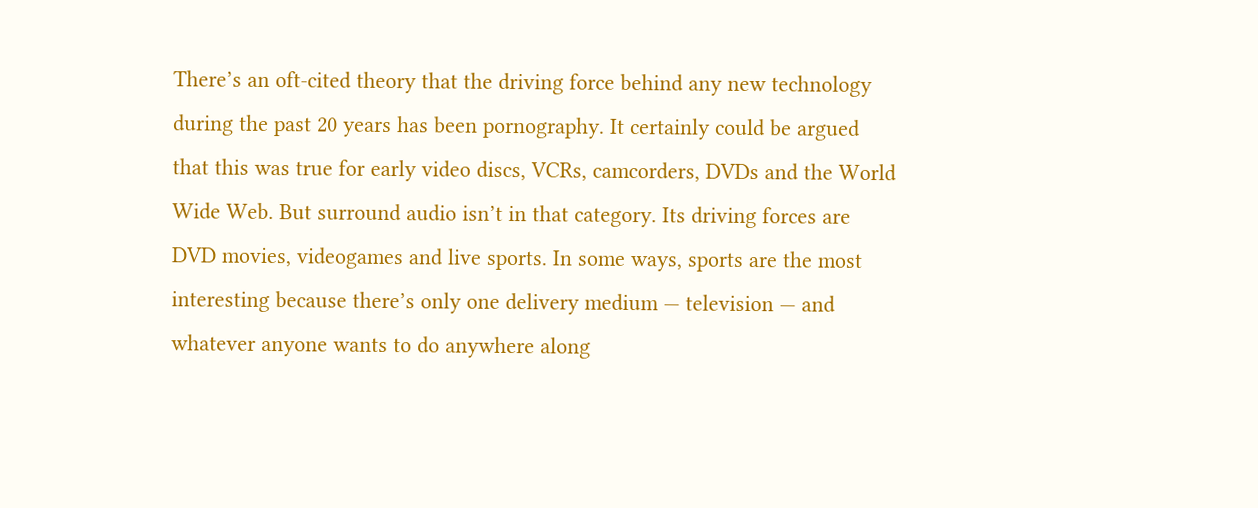There’s an oft-cited theory that the driving force behind any new technology during the past 20 years has been pornography. It certainly could be argued that this was true for early video discs, VCRs, camcorders, DVDs and the World Wide Web. But surround audio isn’t in that category. Its driving forces are DVD movies, videogames and live sports. In some ways, sports are the most interesting because there’s only one delivery medium — television — and whatever anyone wants to do anywhere along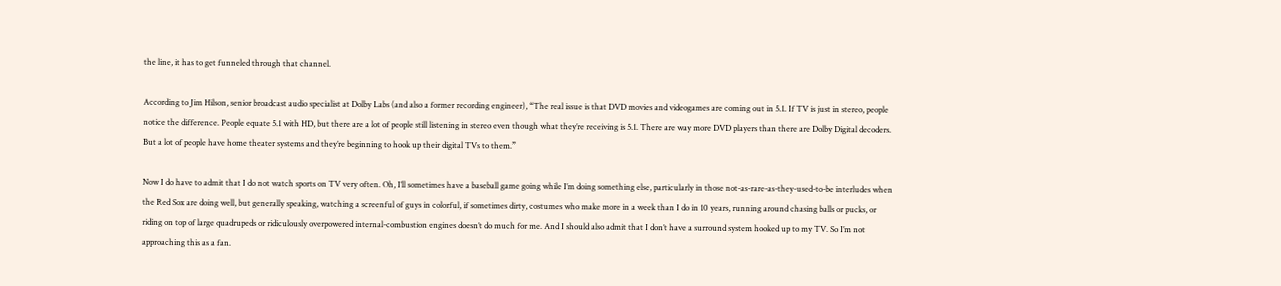the line, it has to get funneled through that channel.

According to Jim Hilson, senior broadcast audio specialist at Dolby Labs (and also a former recording engineer), “The real issue is that DVD movies and videogames are coming out in 5.1. If TV is just in stereo, people notice the difference. People equate 5.1 with HD, but there are a lot of people still listening in stereo even though what they’re receiving is 5.1. There are way more DVD players than there are Dolby Digital decoders. But a lot of people have home theater systems and they’re beginning to hook up their digital TVs to them.”

Now I do have to admit that I do not watch sports on TV very often. Oh, I’ll sometimes have a baseball game going while I’m doing something else, particularly in those not-as-rare-as-they-used-to-be interludes when the Red Sox are doing well, but generally speaking, watching a screenful of guys in colorful, if sometimes dirty, costumes who make more in a week than I do in 10 years, running around chasing balls or pucks, or riding on top of large quadrupeds or ridiculously overpowered internal-combustion engines doesn’t do much for me. And I should also admit that I don’t have a surround system hooked up to my TV. So I’m not approaching this as a fan.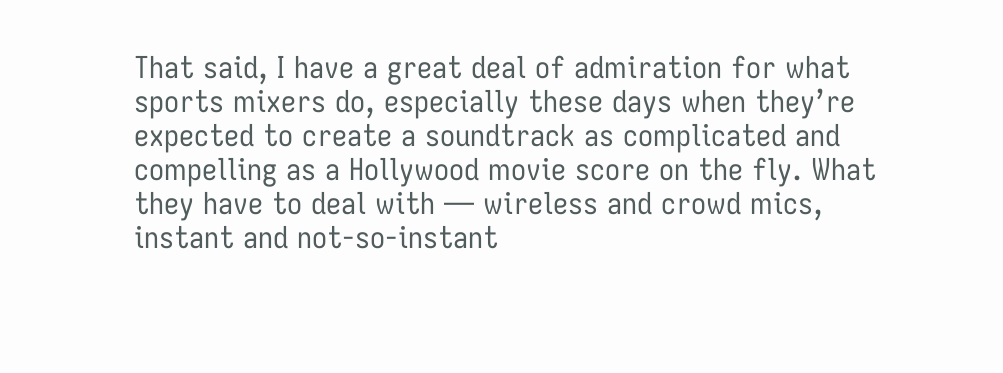That said, I have a great deal of admiration for what sports mixers do, especially these days when they’re expected to create a soundtrack as complicated and compelling as a Hollywood movie score on the fly. What they have to deal with — wireless and crowd mics, instant and not-so-instant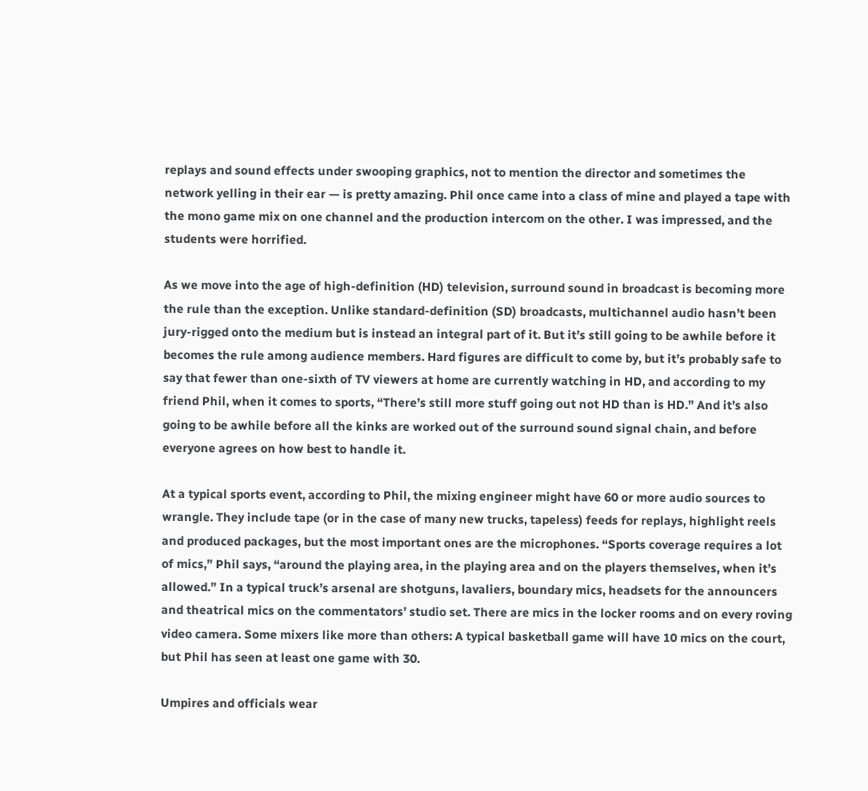replays and sound effects under swooping graphics, not to mention the director and sometimes the network yelling in their ear — is pretty amazing. Phil once came into a class of mine and played a tape with the mono game mix on one channel and the production intercom on the other. I was impressed, and the students were horrified.

As we move into the age of high-definition (HD) television, surround sound in broadcast is becoming more the rule than the exception. Unlike standard-definition (SD) broadcasts, multichannel audio hasn’t been jury-rigged onto the medium but is instead an integral part of it. But it’s still going to be awhile before it becomes the rule among audience members. Hard figures are difficult to come by, but it’s probably safe to say that fewer than one-sixth of TV viewers at home are currently watching in HD, and according to my friend Phil, when it comes to sports, “There’s still more stuff going out not HD than is HD.” And it’s also going to be awhile before all the kinks are worked out of the surround sound signal chain, and before everyone agrees on how best to handle it.

At a typical sports event, according to Phil, the mixing engineer might have 60 or more audio sources to wrangle. They include tape (or in the case of many new trucks, tapeless) feeds for replays, highlight reels and produced packages, but the most important ones are the microphones. “Sports coverage requires a lot of mics,” Phil says, “around the playing area, in the playing area and on the players themselves, when it’s allowed.” In a typical truck’s arsenal are shotguns, lavaliers, boundary mics, headsets for the announcers and theatrical mics on the commentators’ studio set. There are mics in the locker rooms and on every roving video camera. Some mixers like more than others: A typical basketball game will have 10 mics on the court, but Phil has seen at least one game with 30.

Umpires and officials wear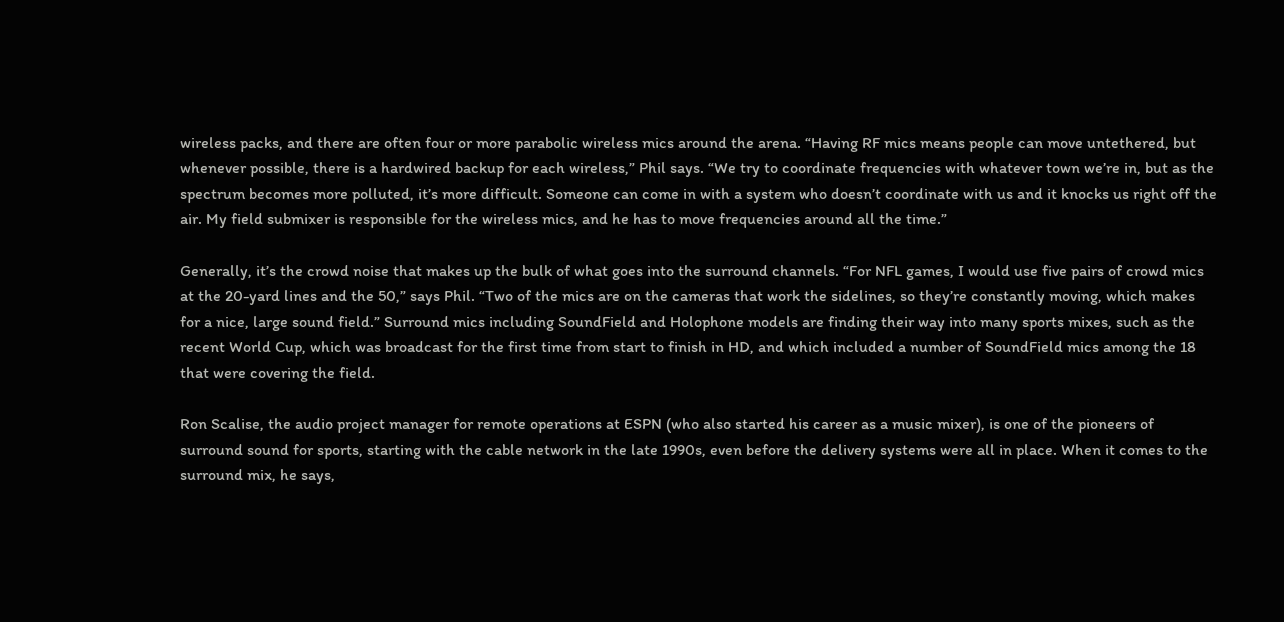wireless packs, and there are often four or more parabolic wireless mics around the arena. “Having RF mics means people can move untethered, but whenever possible, there is a hardwired backup for each wireless,” Phil says. “We try to coordinate frequencies with whatever town we’re in, but as the spectrum becomes more polluted, it’s more difficult. Someone can come in with a system who doesn’t coordinate with us and it knocks us right off the air. My field submixer is responsible for the wireless mics, and he has to move frequencies around all the time.”

Generally, it’s the crowd noise that makes up the bulk of what goes into the surround channels. “For NFL games, I would use five pairs of crowd mics at the 20-yard lines and the 50,” says Phil. “Two of the mics are on the cameras that work the sidelines, so they’re constantly moving, which makes for a nice, large sound field.” Surround mics including SoundField and Holophone models are finding their way into many sports mixes, such as the recent World Cup, which was broadcast for the first time from start to finish in HD, and which included a number of SoundField mics among the 18 that were covering the field.

Ron Scalise, the audio project manager for remote operations at ESPN (who also started his career as a music mixer), is one of the pioneers of surround sound for sports, starting with the cable network in the late 1990s, even before the delivery systems were all in place. When it comes to the surround mix, he says,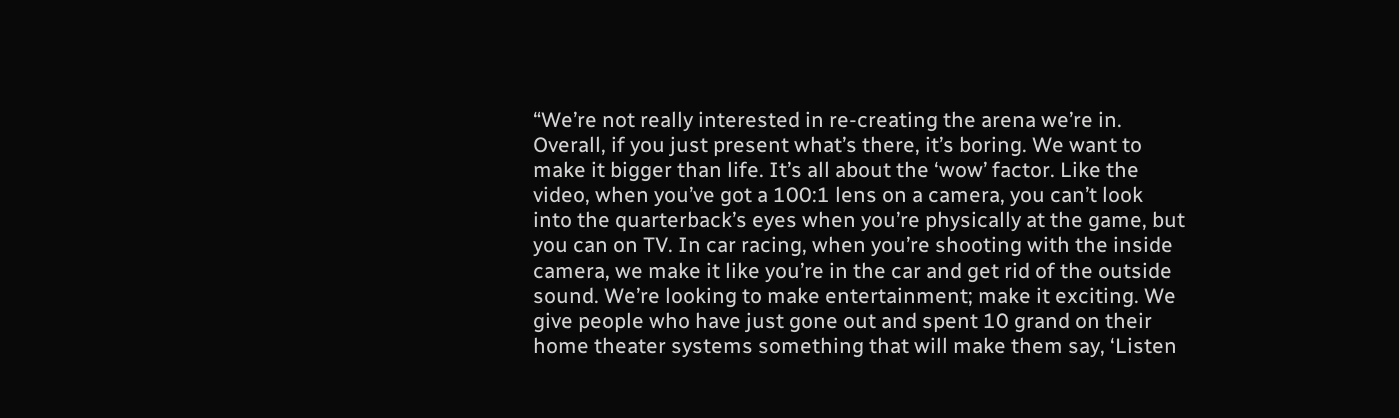“We’re not really interested in re-creating the arena we’re in. Overall, if you just present what’s there, it’s boring. We want to make it bigger than life. It’s all about the ‘wow’ factor. Like the video, when you’ve got a 100:1 lens on a camera, you can’t look into the quarterback’s eyes when you’re physically at the game, but you can on TV. In car racing, when you’re shooting with the inside camera, we make it like you’re in the car and get rid of the outside sound. We’re looking to make entertainment; make it exciting. We give people who have just gone out and spent 10 grand on their home theater systems something that will make them say, ‘Listen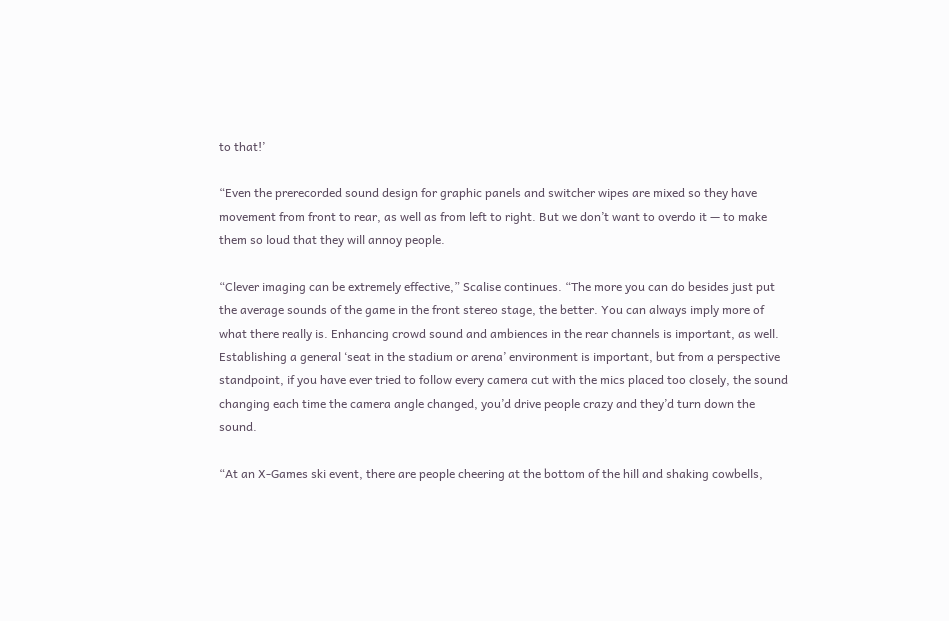to that!’

“Even the prerecorded sound design for graphic panels and switcher wipes are mixed so they have movement from front to rear, as well as from left to right. But we don’t want to overdo it — to make them so loud that they will annoy people.

“Clever imaging can be extremely effective,” Scalise continues. “The more you can do besides just put the average sounds of the game in the front stereo stage, the better. You can always imply more of what there really is. Enhancing crowd sound and ambiences in the rear channels is important, as well. Establishing a general ‘seat in the stadium or arena’ environment is important, but from a perspective standpoint, if you have ever tried to follow every camera cut with the mics placed too closely, the sound changing each time the camera angle changed, you’d drive people crazy and they’d turn down the sound.

“At an X-Games ski event, there are people cheering at the bottom of the hill and shaking cowbells,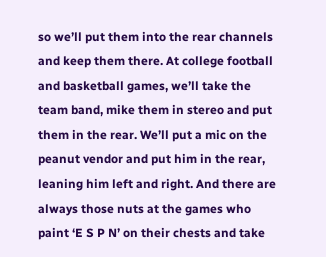so we’ll put them into the rear channels and keep them there. At college football and basketball games, we’ll take the team band, mike them in stereo and put them in the rear. We’ll put a mic on the peanut vendor and put him in the rear, leaning him left and right. And there are always those nuts at the games who paint ‘E S P N’ on their chests and take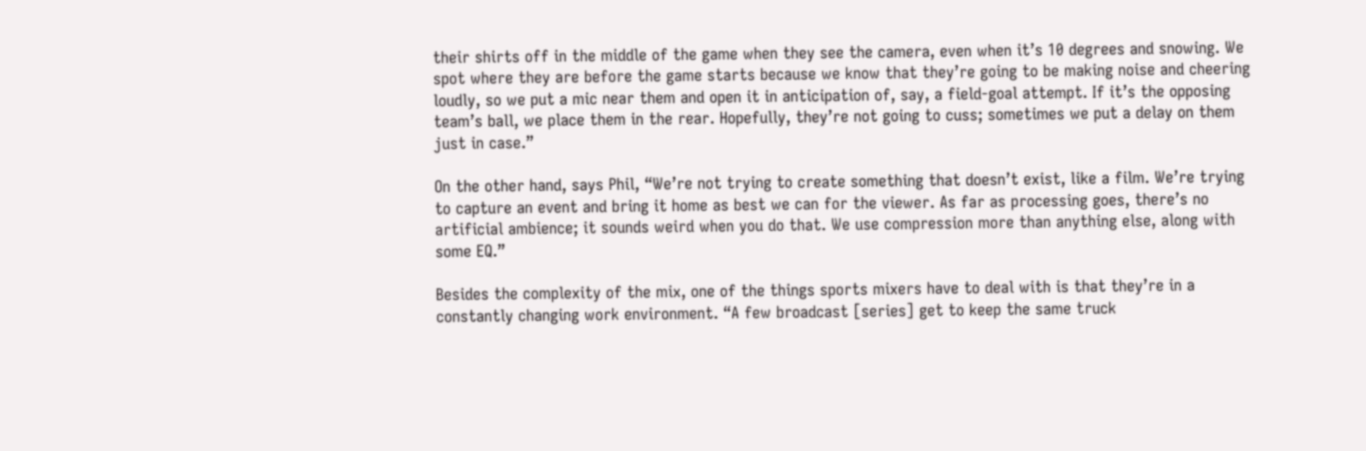their shirts off in the middle of the game when they see the camera, even when it’s 10 degrees and snowing. We spot where they are before the game starts because we know that they’re going to be making noise and cheering loudly, so we put a mic near them and open it in anticipation of, say, a field-goal attempt. If it’s the opposing team’s ball, we place them in the rear. Hopefully, they’re not going to cuss; sometimes we put a delay on them just in case.”

On the other hand, says Phil, “We’re not trying to create something that doesn’t exist, like a film. We’re trying to capture an event and bring it home as best we can for the viewer. As far as processing goes, there’s no artificial ambience; it sounds weird when you do that. We use compression more than anything else, along with some EQ.”

Besides the complexity of the mix, one of the things sports mixers have to deal with is that they’re in a constantly changing work environment. “A few broadcast [series] get to keep the same truck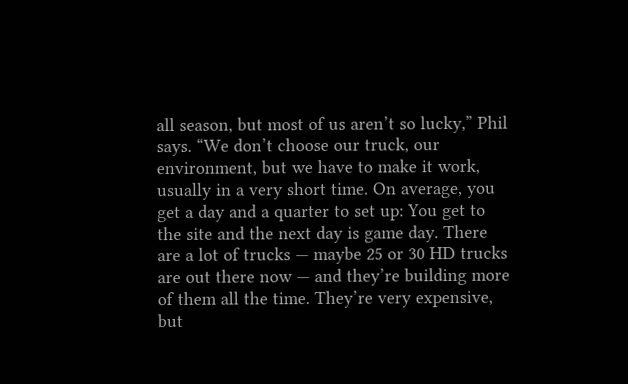all season, but most of us aren’t so lucky,” Phil says. “We don’t choose our truck, our environment, but we have to make it work, usually in a very short time. On average, you get a day and a quarter to set up: You get to the site and the next day is game day. There are a lot of trucks — maybe 25 or 30 HD trucks are out there now — and they’re building more of them all the time. They’re very expensive, but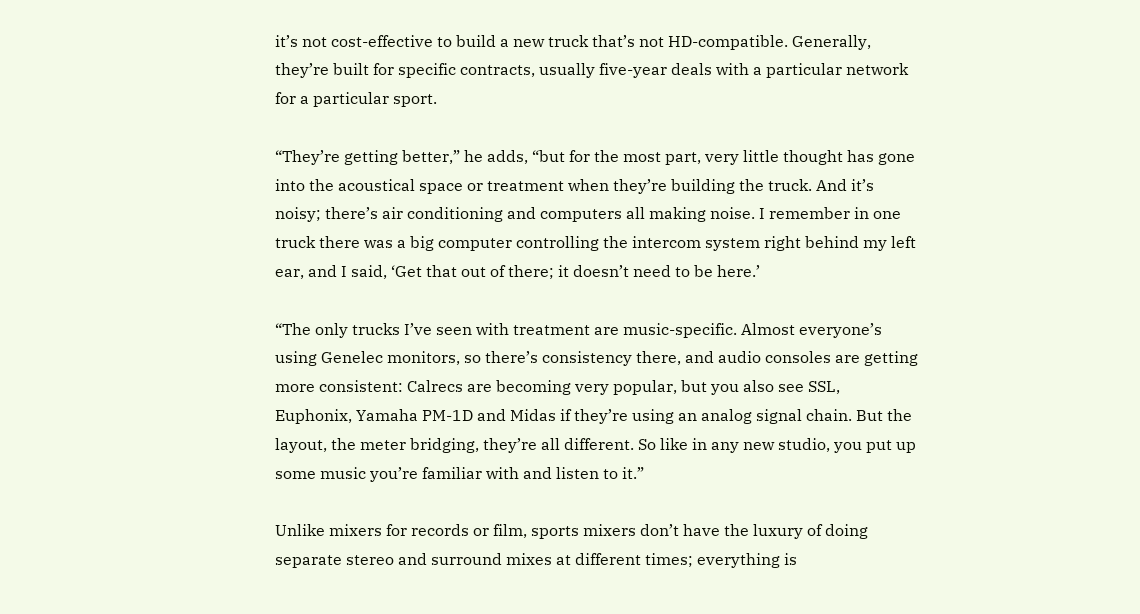it’s not cost-effective to build a new truck that’s not HD-compatible. Generally, they’re built for specific contracts, usually five-year deals with a particular network for a particular sport.

“They’re getting better,” he adds, “but for the most part, very little thought has gone into the acoustical space or treatment when they’re building the truck. And it’s noisy; there’s air conditioning and computers all making noise. I remember in one truck there was a big computer controlling the intercom system right behind my left ear, and I said, ‘Get that out of there; it doesn’t need to be here.’

“The only trucks I’ve seen with treatment are music-specific. Almost everyone’s using Genelec monitors, so there’s consistency there, and audio consoles are getting more consistent: Calrecs are becoming very popular, but you also see SSL, Euphonix, Yamaha PM-1D and Midas if they’re using an analog signal chain. But the layout, the meter bridging, they’re all different. So like in any new studio, you put up some music you’re familiar with and listen to it.”

Unlike mixers for records or film, sports mixers don’t have the luxury of doing separate stereo and surround mixes at different times; everything is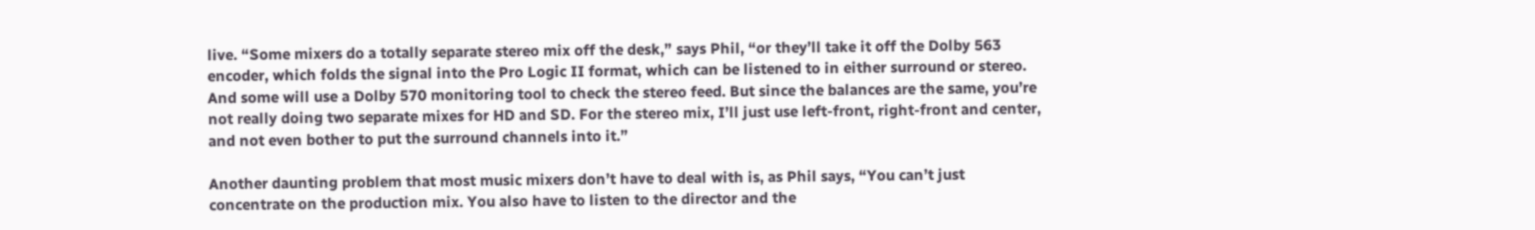live. “Some mixers do a totally separate stereo mix off the desk,” says Phil, “or they’ll take it off the Dolby 563 encoder, which folds the signal into the Pro Logic II format, which can be listened to in either surround or stereo. And some will use a Dolby 570 monitoring tool to check the stereo feed. But since the balances are the same, you’re not really doing two separate mixes for HD and SD. For the stereo mix, I’ll just use left-front, right-front and center, and not even bother to put the surround channels into it.”

Another daunting problem that most music mixers don’t have to deal with is, as Phil says, “You can’t just concentrate on the production mix. You also have to listen to the director and the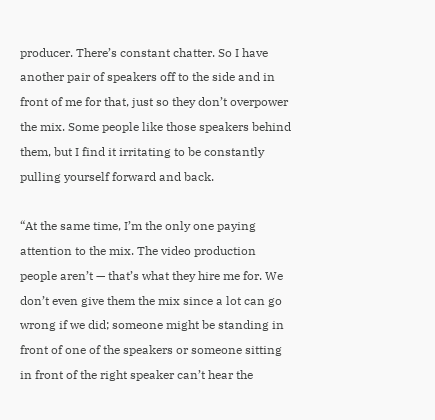producer. There’s constant chatter. So I have another pair of speakers off to the side and in front of me for that, just so they don’t overpower the mix. Some people like those speakers behind them, but I find it irritating to be constantly pulling yourself forward and back.

“At the same time, I’m the only one paying attention to the mix. The video production people aren’t — that’s what they hire me for. We don’t even give them the mix since a lot can go wrong if we did; someone might be standing in front of one of the speakers or someone sitting in front of the right speaker can’t hear the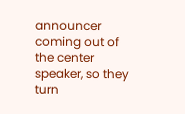announcer coming out of the center speaker, so they turn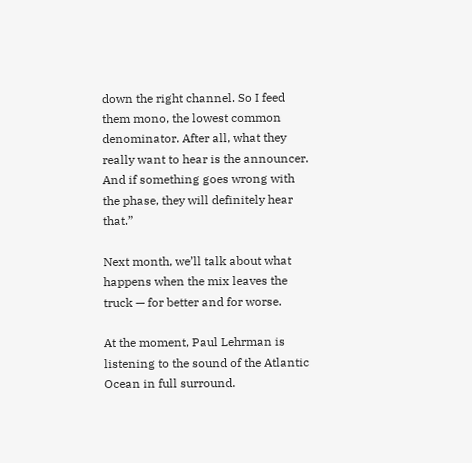down the right channel. So I feed them mono, the lowest common denominator. After all, what they really want to hear is the announcer. And if something goes wrong with the phase, they will definitely hear that.”

Next month, we’ll talk about what happens when the mix leaves the truck — for better and for worse.

At the moment, Paul Lehrman is listening to the sound of the Atlantic Ocean in full surround.